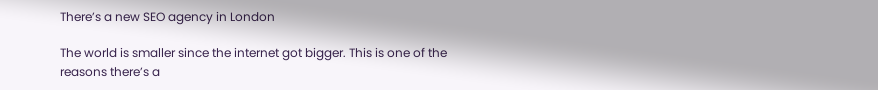There’s a new SEO agency in London

The world is smaller since the internet got bigger. This is one of the reasons there’s a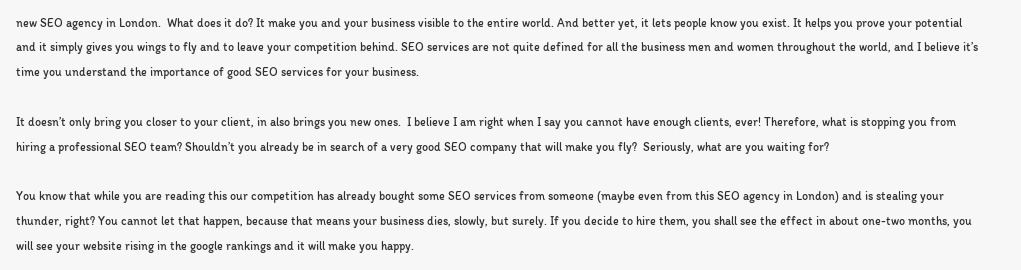new SEO agency in London.  What does it do? It make you and your business visible to the entire world. And better yet, it lets people know you exist. It helps you prove your potential and it simply gives you wings to fly and to leave your competition behind. SEO services are not quite defined for all the business men and women throughout the world, and I believe it’s time you understand the importance of good SEO services for your business.

It doesn’t only bring you closer to your client, in also brings you new ones.  I believe I am right when I say you cannot have enough clients, ever! Therefore, what is stopping you from hiring a professional SEO team? Shouldn’t you already be in search of a very good SEO company that will make you fly?  Seriously, what are you waiting for?

You know that while you are reading this our competition has already bought some SEO services from someone (maybe even from this SEO agency in London) and is stealing your thunder, right? You cannot let that happen, because that means your business dies, slowly, but surely. If you decide to hire them, you shall see the effect in about one-two months, you will see your website rising in the google rankings and it will make you happy.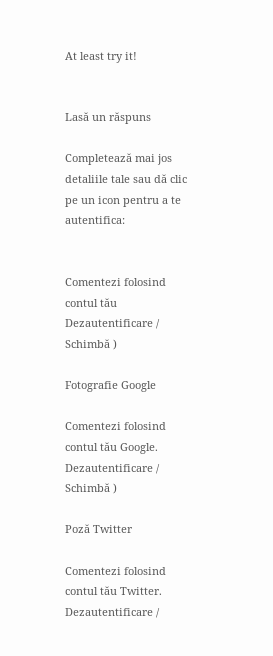At least try it!


Lasă un răspuns

Completează mai jos detaliile tale sau dă clic pe un icon pentru a te autentifica:


Comentezi folosind contul tău Dezautentificare /  Schimbă )

Fotografie Google

Comentezi folosind contul tău Google. Dezautentificare /  Schimbă )

Poză Twitter

Comentezi folosind contul tău Twitter. Dezautentificare /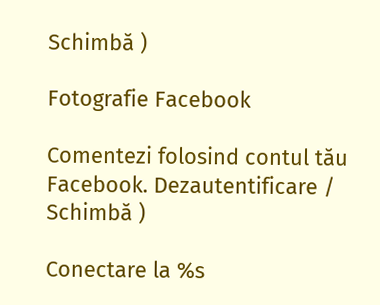Schimbă )

Fotografie Facebook

Comentezi folosind contul tău Facebook. Dezautentificare /  Schimbă )

Conectare la %s